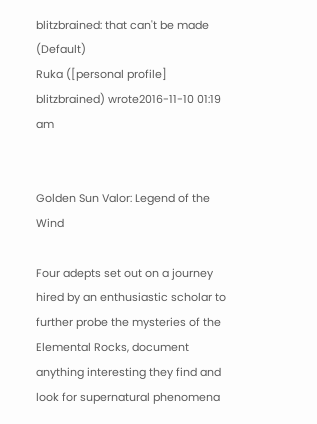blitzbrained: that can't be made (Default)
Ruka ([personal profile] blitzbrained) wrote2016-11-10 01:19 am


Golden Sun Valor: Legend of the Wind

Four adepts set out on a journey hired by an enthusiastic scholar to further probe the mysteries of the Elemental Rocks, document anything interesting they find and look for supernatural phenomena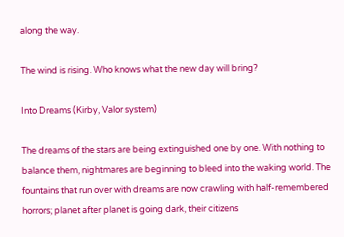along the way.

The wind is rising. Who knows what the new day will bring?

Into Dreams (Kirby, Valor system)

The dreams of the stars are being extinguished one by one. With nothing to balance them, nightmares are beginning to bleed into the waking world. The fountains that run over with dreams are now crawling with half-remembered horrors; planet after planet is going dark, their citizens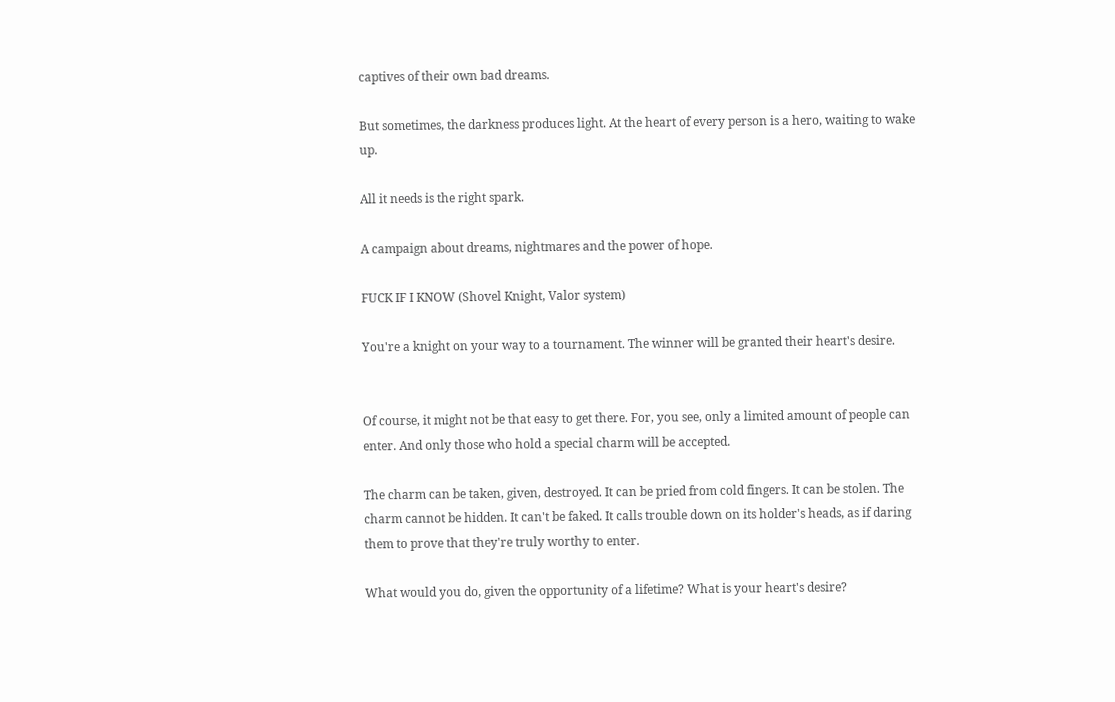captives of their own bad dreams.

But sometimes, the darkness produces light. At the heart of every person is a hero, waiting to wake up.

All it needs is the right spark.

A campaign about dreams, nightmares and the power of hope.

FUCK IF I KNOW (Shovel Knight, Valor system)

You're a knight on your way to a tournament. The winner will be granted their heart's desire.


Of course, it might not be that easy to get there. For, you see, only a limited amount of people can enter. And only those who hold a special charm will be accepted.

The charm can be taken, given, destroyed. It can be pried from cold fingers. It can be stolen. The charm cannot be hidden. It can't be faked. It calls trouble down on its holder's heads, as if daring them to prove that they're truly worthy to enter.

What would you do, given the opportunity of a lifetime? What is your heart's desire?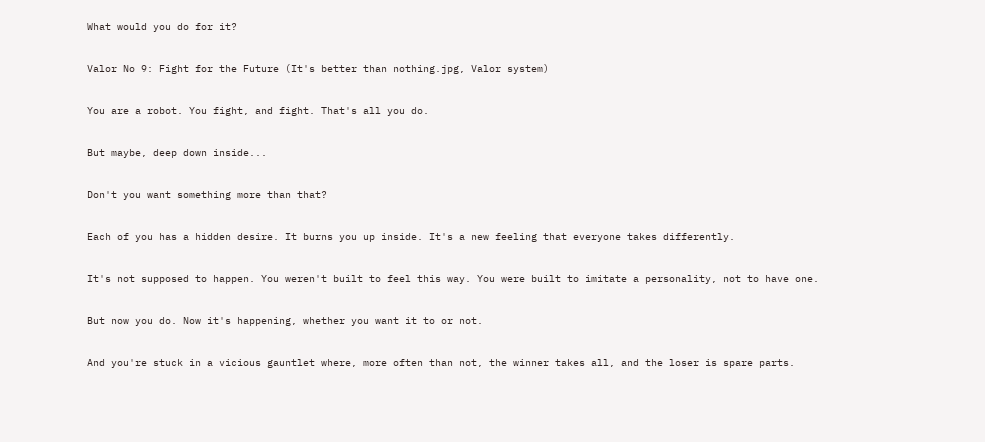What would you do for it?

Valor No 9: Fight for the Future (It's better than nothing.jpg, Valor system)

You are a robot. You fight, and fight. That's all you do.

But maybe, deep down inside...

Don't you want something more than that?

Each of you has a hidden desire. It burns you up inside. It's a new feeling that everyone takes differently.

It's not supposed to happen. You weren't built to feel this way. You were built to imitate a personality, not to have one.

But now you do. Now it's happening, whether you want it to or not.

And you're stuck in a vicious gauntlet where, more often than not, the winner takes all, and the loser is spare parts.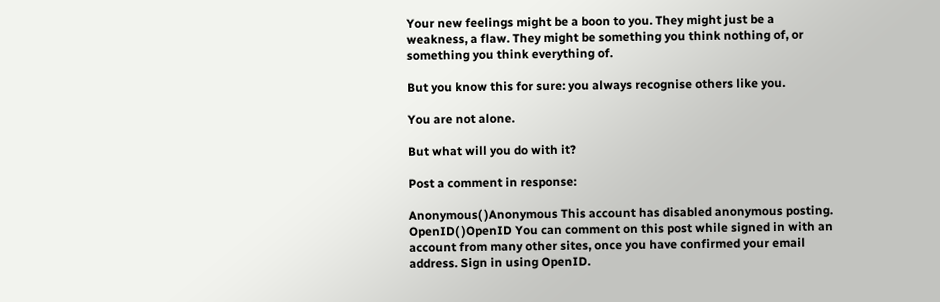Your new feelings might be a boon to you. They might just be a weakness, a flaw. They might be something you think nothing of, or something you think everything of.

But you know this for sure: you always recognise others like you.

You are not alone.

But what will you do with it?

Post a comment in response:

Anonymous( )Anonymous This account has disabled anonymous posting.
OpenID( )OpenID You can comment on this post while signed in with an account from many other sites, once you have confirmed your email address. Sign in using OpenID.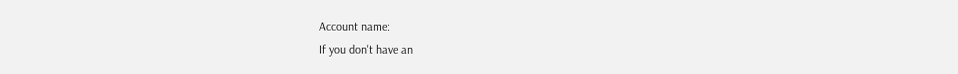Account name:
If you don't have an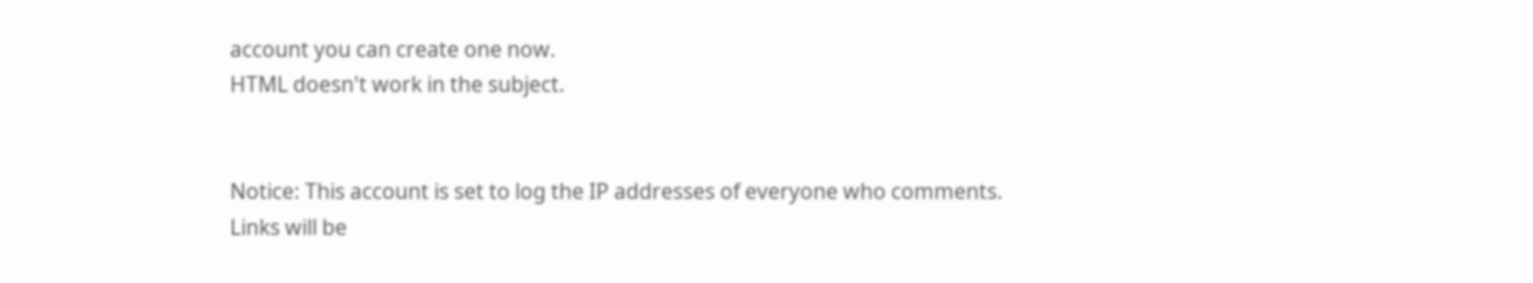account you can create one now.
HTML doesn't work in the subject.


Notice: This account is set to log the IP addresses of everyone who comments.
Links will be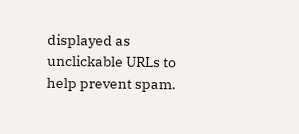displayed as unclickable URLs to help prevent spam.